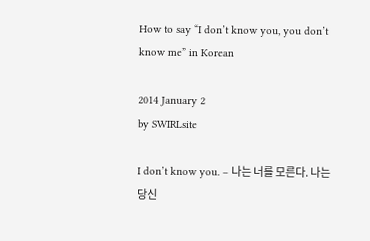How to say “I don’t know you, you don’t know me” in Korean

2014 January 2
by SWIRLsite

I don’t know you. – 나는 너를 모른다. 나는 당신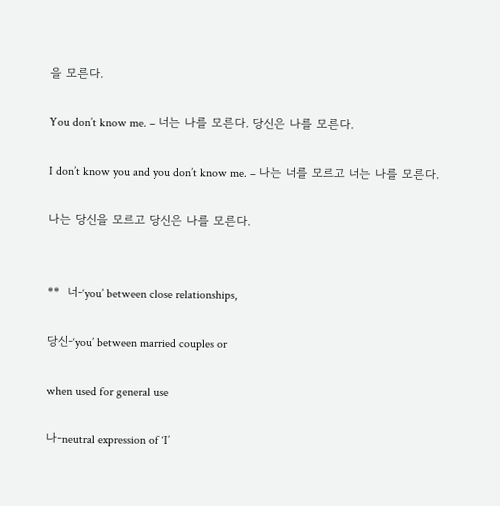을 모른다.

You don’t know me. – 너는 나를 모른다. 당신은 나를 모른다.

I don’t know you and you don’t know me. – 나는 너를 모르고 너는 나를 모른다.

나는 당신을 모르고 당신은 나를 모른다.


**  너-‘you’ between close relationships,

당신-‘you’ between married couples or

when used for general use

나-neutral expression of ‘I’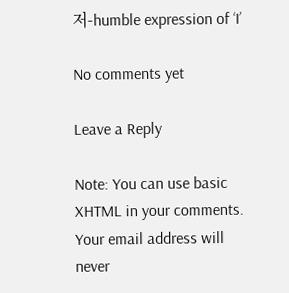저-humble expression of ‘I’

No comments yet

Leave a Reply

Note: You can use basic XHTML in your comments. Your email address will never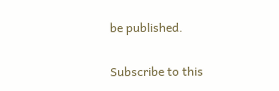be published.

Subscribe to this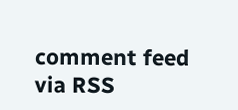comment feed via RSS